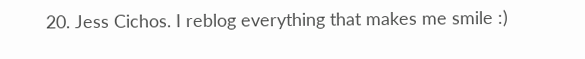20. Jess Cichos. I reblog everything that makes me smile :)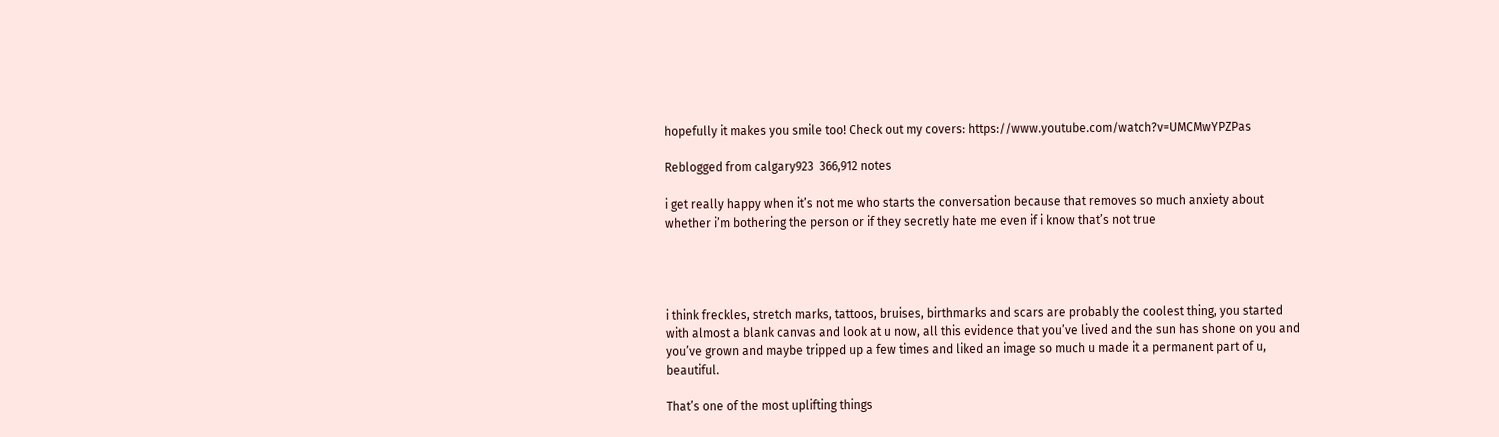hopefully it makes you smile too! Check out my covers: https://www.youtube.com/watch?v=UMCMwYPZPas

Reblogged from calgary923  366,912 notes

i get really happy when it’s not me who starts the conversation because that removes so much anxiety about whether i’m bothering the person or if they secretly hate me even if i know that’s not true




i think freckles, stretch marks, tattoos, bruises, birthmarks and scars are probably the coolest thing, you started with almost a blank canvas and look at u now, all this evidence that you’ve lived and the sun has shone on you and you’ve grown and maybe tripped up a few times and liked an image so much u made it a permanent part of u, beautiful.

That’s one of the most uplifting things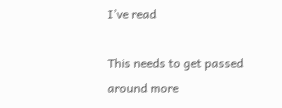I’ve read

This needs to get passed around more